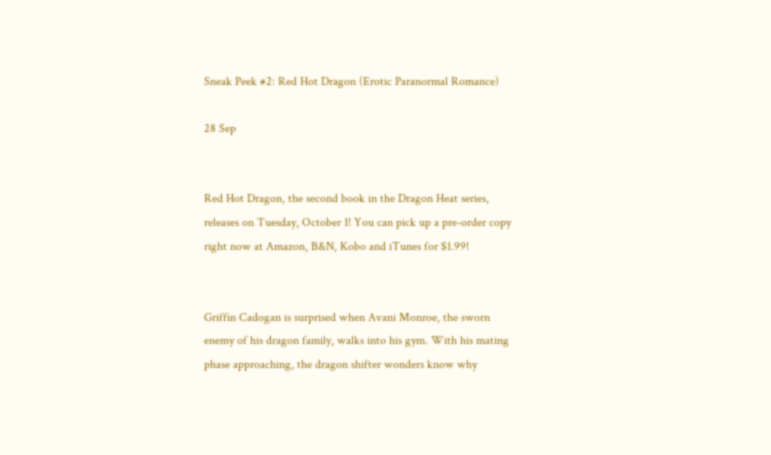Sneak Peek #2: Red Hot Dragon (Erotic Paranormal Romance)

28 Sep


Red Hot Dragon, the second book in the Dragon Heat series, releases on Tuesday, October 1! You can pick up a pre-order copy right now at Amazon, B&N, Kobo and iTunes for $1.99!


Griffin Cadogan is surprised when Avani Monroe, the sworn enemy of his dragon family, walks into his gym. With his mating phase approaching, the dragon shifter wonders know why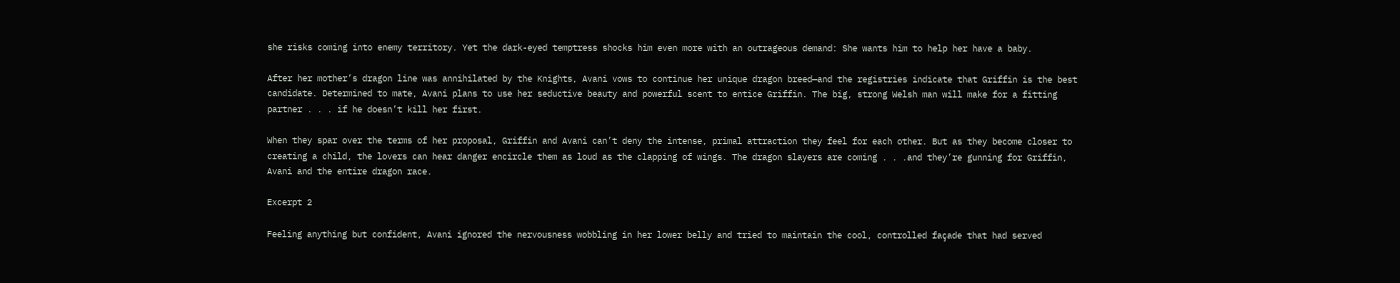she risks coming into enemy territory. Yet the dark-eyed temptress shocks him even more with an outrageous demand: She wants him to help her have a baby.

After her mother’s dragon line was annihilated by the Knights, Avani vows to continue her unique dragon breed—and the registries indicate that Griffin is the best candidate. Determined to mate, Avani plans to use her seductive beauty and powerful scent to entice Griffin. The big, strong Welsh man will make for a fitting partner . . . if he doesn’t kill her first.

When they spar over the terms of her proposal, Griffin and Avani can’t deny the intense, primal attraction they feel for each other. But as they become closer to creating a child, the lovers can hear danger encircle them as loud as the clapping of wings. The dragon slayers are coming . . .and they’re gunning for Griffin, Avani and the entire dragon race.

Excerpt 2

Feeling anything but confident, Avani ignored the nervousness wobbling in her lower belly and tried to maintain the cool, controlled façade that had served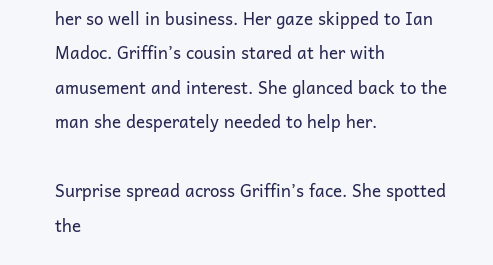her so well in business. Her gaze skipped to Ian Madoc. Griffin’s cousin stared at her with amusement and interest. She glanced back to the man she desperately needed to help her.

Surprise spread across Griffin’s face. She spotted the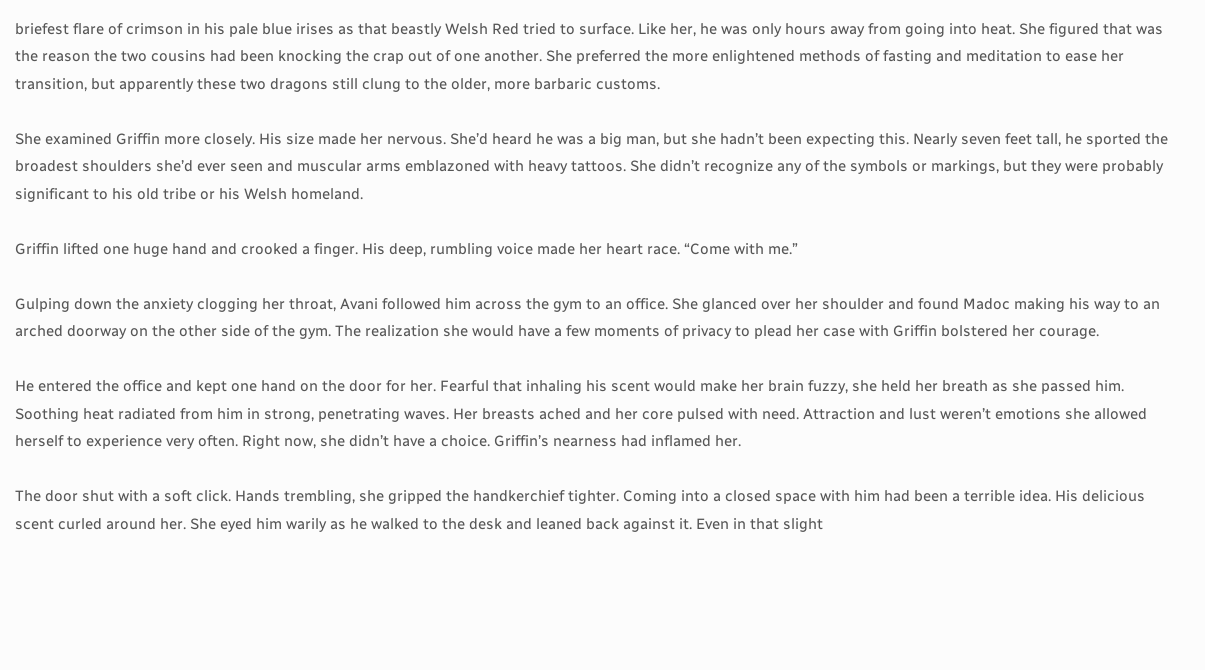briefest flare of crimson in his pale blue irises as that beastly Welsh Red tried to surface. Like her, he was only hours away from going into heat. She figured that was the reason the two cousins had been knocking the crap out of one another. She preferred the more enlightened methods of fasting and meditation to ease her transition, but apparently these two dragons still clung to the older, more barbaric customs.

She examined Griffin more closely. His size made her nervous. She’d heard he was a big man, but she hadn’t been expecting this. Nearly seven feet tall, he sported the broadest shoulders she’d ever seen and muscular arms emblazoned with heavy tattoos. She didn’t recognize any of the symbols or markings, but they were probably significant to his old tribe or his Welsh homeland.

Griffin lifted one huge hand and crooked a finger. His deep, rumbling voice made her heart race. “Come with me.”

Gulping down the anxiety clogging her throat, Avani followed him across the gym to an office. She glanced over her shoulder and found Madoc making his way to an arched doorway on the other side of the gym. The realization she would have a few moments of privacy to plead her case with Griffin bolstered her courage.

He entered the office and kept one hand on the door for her. Fearful that inhaling his scent would make her brain fuzzy, she held her breath as she passed him. Soothing heat radiated from him in strong, penetrating waves. Her breasts ached and her core pulsed with need. Attraction and lust weren’t emotions she allowed herself to experience very often. Right now, she didn’t have a choice. Griffin’s nearness had inflamed her.

The door shut with a soft click. Hands trembling, she gripped the handkerchief tighter. Coming into a closed space with him had been a terrible idea. His delicious scent curled around her. She eyed him warily as he walked to the desk and leaned back against it. Even in that slight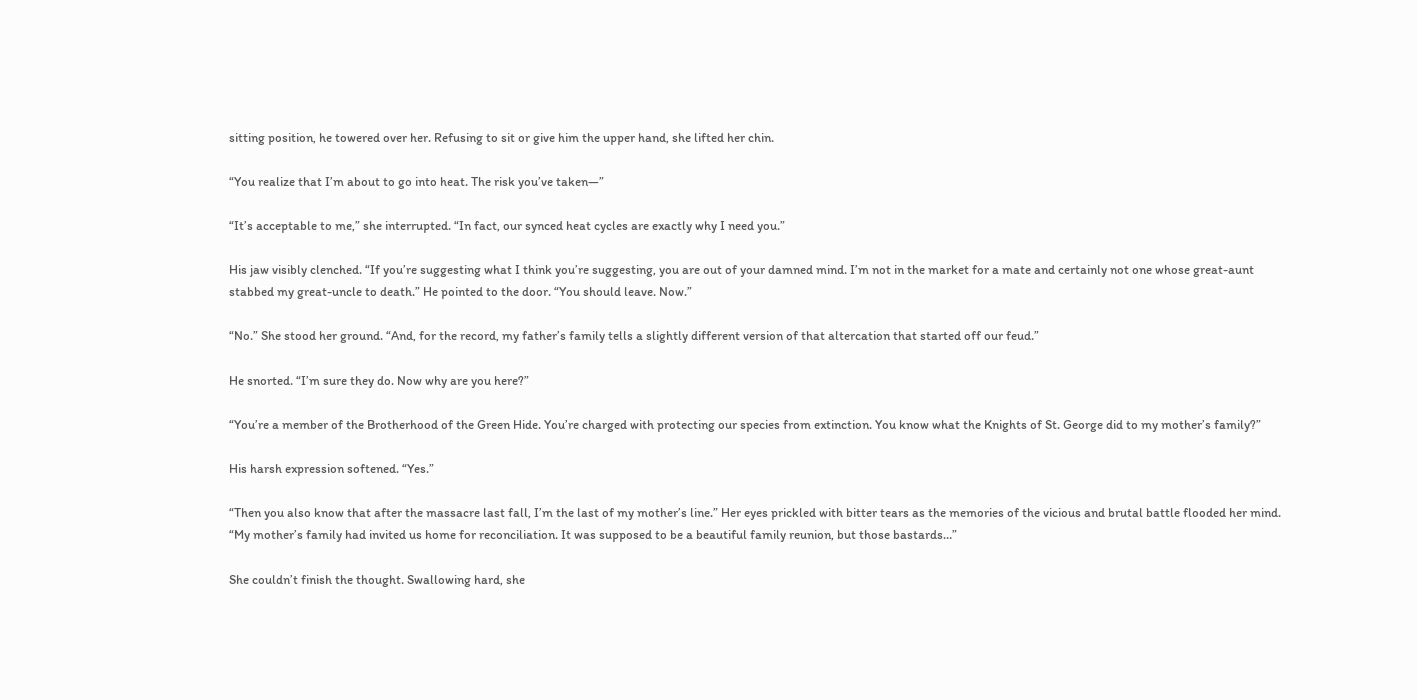sitting position, he towered over her. Refusing to sit or give him the upper hand, she lifted her chin.

“You realize that I’m about to go into heat. The risk you’ve taken—”

“It’s acceptable to me,” she interrupted. “In fact, our synced heat cycles are exactly why I need you.”

His jaw visibly clenched. “If you’re suggesting what I think you’re suggesting, you are out of your damned mind. I’m not in the market for a mate and certainly not one whose great-aunt stabbed my great-uncle to death.” He pointed to the door. “You should leave. Now.”

“No.” She stood her ground. “And, for the record, my father’s family tells a slightly different version of that altercation that started off our feud.”

He snorted. “I’m sure they do. Now why are you here?”

“You’re a member of the Brotherhood of the Green Hide. You’re charged with protecting our species from extinction. You know what the Knights of St. George did to my mother’s family?”

His harsh expression softened. “Yes.”

“Then you also know that after the massacre last fall, I’m the last of my mother’s line.” Her eyes prickled with bitter tears as the memories of the vicious and brutal battle flooded her mind. “My mother’s family had invited us home for reconciliation. It was supposed to be a beautiful family reunion, but those bastards…”

She couldn’t finish the thought. Swallowing hard, she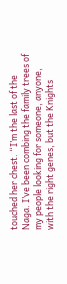touched her chest. “I’m the last of the Naga. I’ve been combing the family trees of my people looking for someone, anyone, with the right genes, but the Knights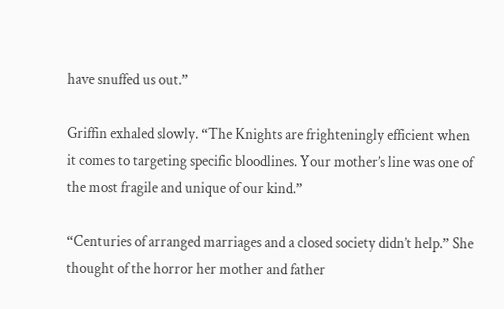have snuffed us out.”

Griffin exhaled slowly. “The Knights are frighteningly efficient when it comes to targeting specific bloodlines. Your mother’s line was one of the most fragile and unique of our kind.”

“Centuries of arranged marriages and a closed society didn’t help.” She thought of the horror her mother and father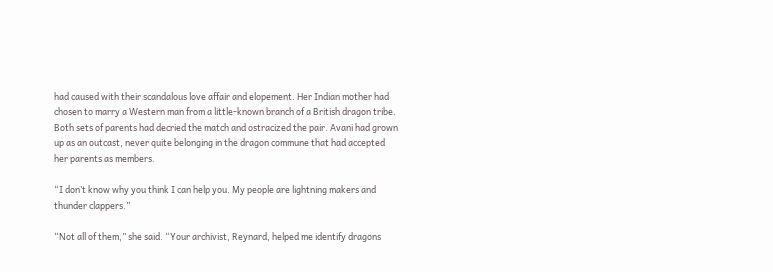had caused with their scandalous love affair and elopement. Her Indian mother had chosen to marry a Western man from a little-known branch of a British dragon tribe. Both sets of parents had decried the match and ostracized the pair. Avani had grown up as an outcast, never quite belonging in the dragon commune that had accepted her parents as members.

“I don’t know why you think I can help you. My people are lightning makers and thunder clappers.”

“Not all of them,” she said. “Your archivist, Reynard, helped me identify dragons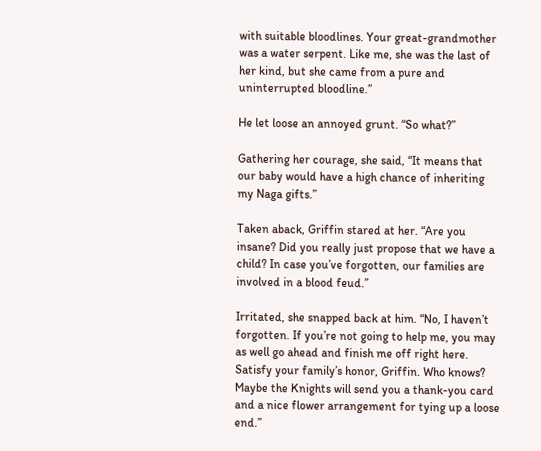with suitable bloodlines. Your great-grandmother was a water serpent. Like me, she was the last of her kind, but she came from a pure and uninterrupted bloodline.”

He let loose an annoyed grunt. “So what?”

Gathering her courage, she said, “It means that our baby would have a high chance of inheriting my Naga gifts.”

Taken aback, Griffin stared at her. “Are you insane? Did you really just propose that we have a child? In case you’ve forgotten, our families are involved in a blood feud.”

Irritated, she snapped back at him. “No, I haven’t forgotten. If you’re not going to help me, you may as well go ahead and finish me off right here. Satisfy your family’s honor, Griffin. Who knows? Maybe the Knights will send you a thank-you card and a nice flower arrangement for tying up a loose end.”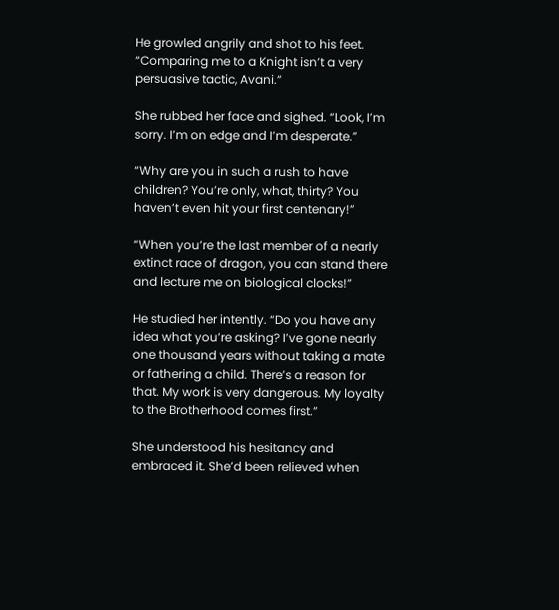He growled angrily and shot to his feet. “Comparing me to a Knight isn’t a very persuasive tactic, Avani.”

She rubbed her face and sighed. “Look, I’m sorry. I’m on edge and I’m desperate.”

“Why are you in such a rush to have children? You’re only, what, thirty? You haven’t even hit your first centenary!”

“When you’re the last member of a nearly extinct race of dragon, you can stand there and lecture me on biological clocks!”

He studied her intently. “Do you have any idea what you’re asking? I’ve gone nearly one thousand years without taking a mate or fathering a child. There’s a reason for that. My work is very dangerous. My loyalty to the Brotherhood comes first.”

She understood his hesitancy and embraced it. She’d been relieved when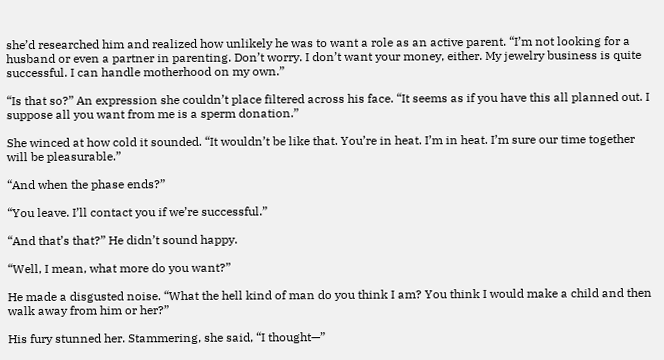she’d researched him and realized how unlikely he was to want a role as an active parent. “I’m not looking for a husband or even a partner in parenting. Don’t worry. I don’t want your money, either. My jewelry business is quite successful. I can handle motherhood on my own.”

“Is that so?” An expression she couldn’t place filtered across his face. “It seems as if you have this all planned out. I suppose all you want from me is a sperm donation.”

She winced at how cold it sounded. “It wouldn’t be like that. You’re in heat. I’m in heat. I’m sure our time together will be pleasurable.”

“And when the phase ends?”

“You leave. I’ll contact you if we’re successful.”

“And that’s that?” He didn’t sound happy.

“Well, I mean, what more do you want?”

He made a disgusted noise. “What the hell kind of man do you think I am? You think I would make a child and then walk away from him or her?”

His fury stunned her. Stammering, she said, “I thought—”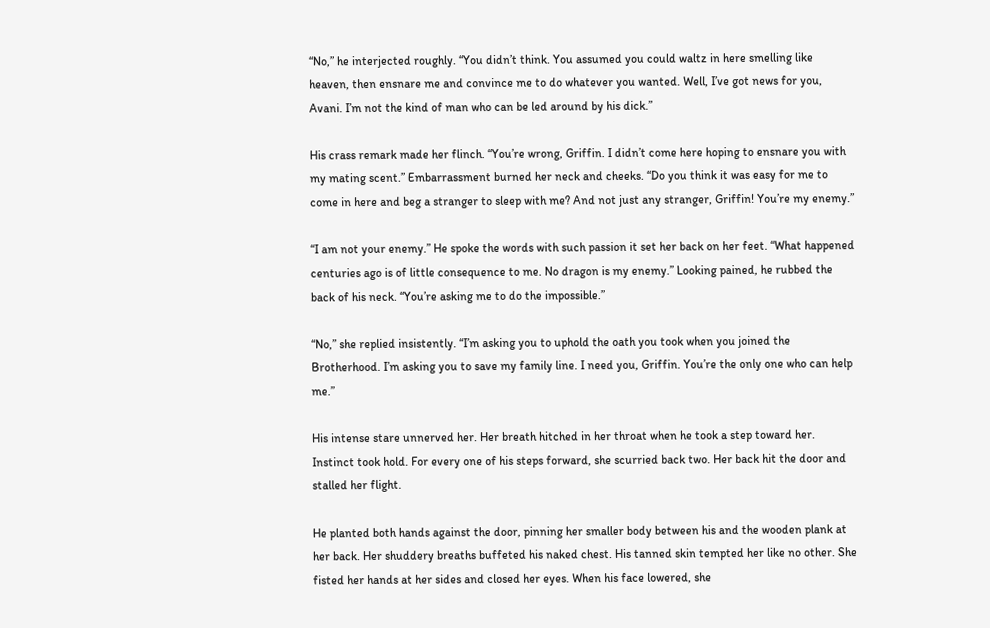“No,” he interjected roughly. “You didn’t think. You assumed you could waltz in here smelling like heaven, then ensnare me and convince me to do whatever you wanted. Well, I’ve got news for you, Avani. I’m not the kind of man who can be led around by his dick.”

His crass remark made her flinch. “You’re wrong, Griffin. I didn’t come here hoping to ensnare you with my mating scent.” Embarrassment burned her neck and cheeks. “Do you think it was easy for me to come in here and beg a stranger to sleep with me? And not just any stranger, Griffin! You’re my enemy.”

“I am not your enemy.” He spoke the words with such passion it set her back on her feet. “What happened centuries ago is of little consequence to me. No dragon is my enemy.” Looking pained, he rubbed the back of his neck. “You’re asking me to do the impossible.”

“No,” she replied insistently. “I’m asking you to uphold the oath you took when you joined the Brotherhood. I’m asking you to save my family line. I need you, Griffin. You’re the only one who can help me.”

His intense stare unnerved her. Her breath hitched in her throat when he took a step toward her. Instinct took hold. For every one of his steps forward, she scurried back two. Her back hit the door and stalled her flight.

He planted both hands against the door, pinning her smaller body between his and the wooden plank at her back. Her shuddery breaths buffeted his naked chest. His tanned skin tempted her like no other. She fisted her hands at her sides and closed her eyes. When his face lowered, she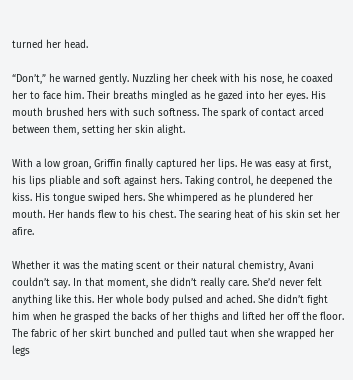turned her head.

“Don’t,” he warned gently. Nuzzling her cheek with his nose, he coaxed her to face him. Their breaths mingled as he gazed into her eyes. His mouth brushed hers with such softness. The spark of contact arced between them, setting her skin alight.

With a low groan, Griffin finally captured her lips. He was easy at first, his lips pliable and soft against hers. Taking control, he deepened the kiss. His tongue swiped hers. She whimpered as he plundered her mouth. Her hands flew to his chest. The searing heat of his skin set her afire.

Whether it was the mating scent or their natural chemistry, Avani couldn’t say. In that moment, she didn’t really care. She’d never felt anything like this. Her whole body pulsed and ached. She didn’t fight him when he grasped the backs of her thighs and lifted her off the floor. The fabric of her skirt bunched and pulled taut when she wrapped her legs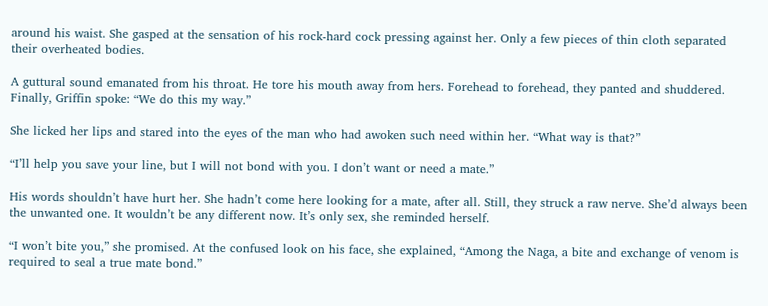around his waist. She gasped at the sensation of his rock-hard cock pressing against her. Only a few pieces of thin cloth separated their overheated bodies.

A guttural sound emanated from his throat. He tore his mouth away from hers. Forehead to forehead, they panted and shuddered. Finally, Griffin spoke: “We do this my way.”

She licked her lips and stared into the eyes of the man who had awoken such need within her. “What way is that?”

“I’ll help you save your line, but I will not bond with you. I don’t want or need a mate.”

His words shouldn’t have hurt her. She hadn’t come here looking for a mate, after all. Still, they struck a raw nerve. She’d always been the unwanted one. It wouldn’t be any different now. It’s only sex, she reminded herself.

“I won’t bite you,” she promised. At the confused look on his face, she explained, “Among the Naga, a bite and exchange of venom is required to seal a true mate bond.”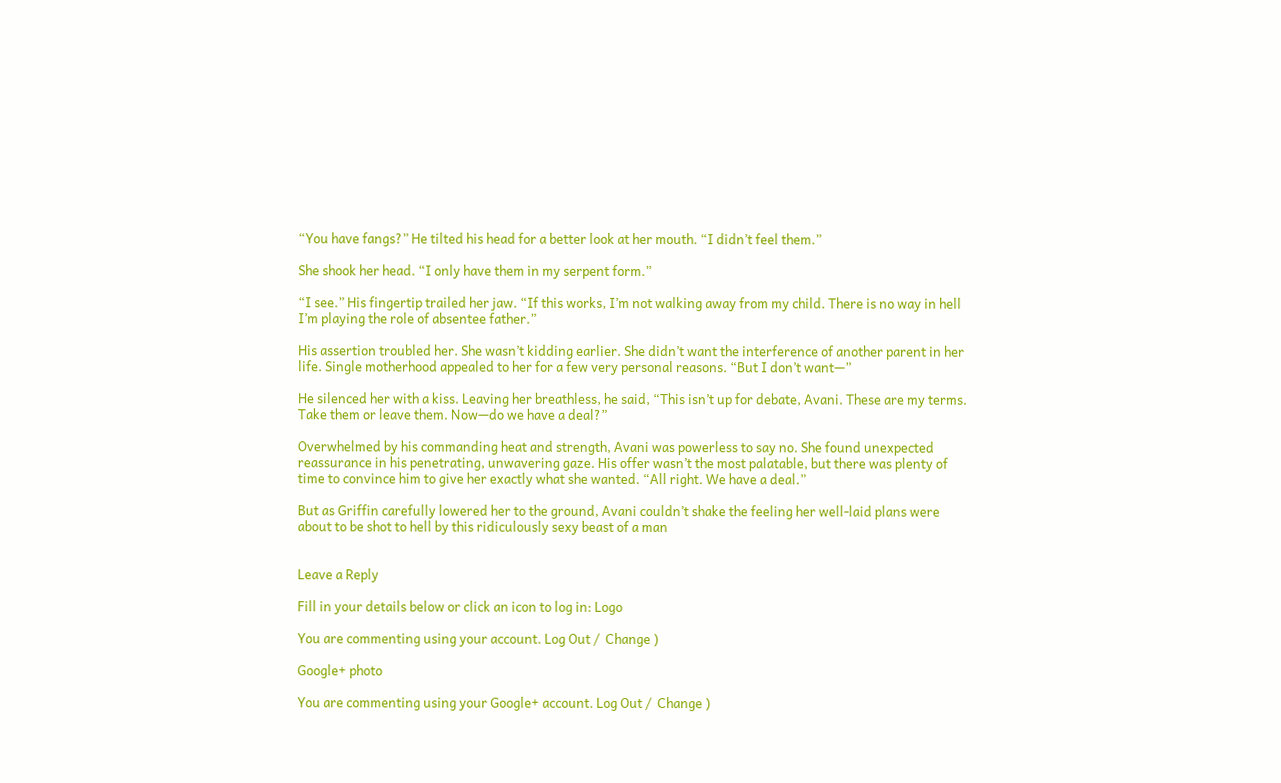“You have fangs?” He tilted his head for a better look at her mouth. “I didn’t feel them.”

She shook her head. “I only have them in my serpent form.”

“I see.” His fingertip trailed her jaw. “If this works, I’m not walking away from my child. There is no way in hell I’m playing the role of absentee father.”

His assertion troubled her. She wasn’t kidding earlier. She didn’t want the interference of another parent in her life. Single motherhood appealed to her for a few very personal reasons. “But I don’t want—”

He silenced her with a kiss. Leaving her breathless, he said, “This isn’t up for debate, Avani. These are my terms. Take them or leave them. Now—do we have a deal?”

Overwhelmed by his commanding heat and strength, Avani was powerless to say no. She found unexpected reassurance in his penetrating, unwavering gaze. His offer wasn’t the most palatable, but there was plenty of time to convince him to give her exactly what she wanted. “All right. We have a deal.”

But as Griffin carefully lowered her to the ground, Avani couldn’t shake the feeling her well-laid plans were about to be shot to hell by this ridiculously sexy beast of a man


Leave a Reply

Fill in your details below or click an icon to log in: Logo

You are commenting using your account. Log Out /  Change )

Google+ photo

You are commenting using your Google+ account. Log Out /  Change )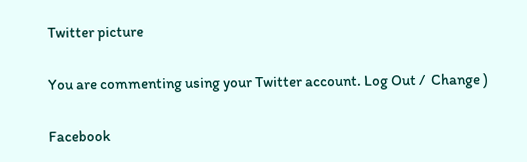Twitter picture

You are commenting using your Twitter account. Log Out /  Change )

Facebook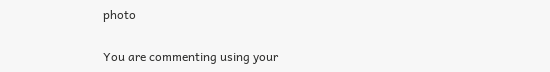photo

You are commenting using your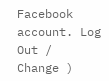Facebook account. Log Out /  Change )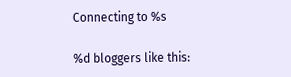Connecting to %s

%d bloggers like this: